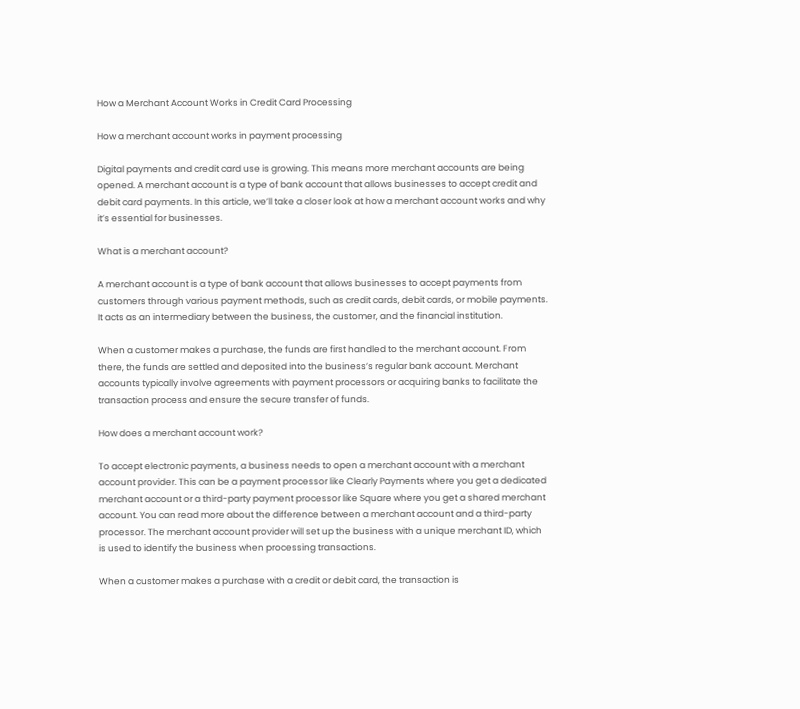How a Merchant Account Works in Credit Card Processing

How a merchant account works in payment processing

Digital payments and credit card use is growing. This means more merchant accounts are being opened. A merchant account is a type of bank account that allows businesses to accept credit and debit card payments. In this article, we’ll take a closer look at how a merchant account works and why it’s essential for businesses.

What is a merchant account?

A merchant account is a type of bank account that allows businesses to accept payments from customers through various payment methods, such as credit cards, debit cards, or mobile payments. It acts as an intermediary between the business, the customer, and the financial institution.

When a customer makes a purchase, the funds are first handled to the merchant account. From there, the funds are settled and deposited into the business’s regular bank account. Merchant accounts typically involve agreements with payment processors or acquiring banks to facilitate the transaction process and ensure the secure transfer of funds.

How does a merchant account work?

To accept electronic payments, a business needs to open a merchant account with a merchant account provider. This can be a payment processor like Clearly Payments where you get a dedicated merchant account or a third-party payment processor like Square where you get a shared merchant account. You can read more about the difference between a merchant account and a third-party processor. The merchant account provider will set up the business with a unique merchant ID, which is used to identify the business when processing transactions.

When a customer makes a purchase with a credit or debit card, the transaction is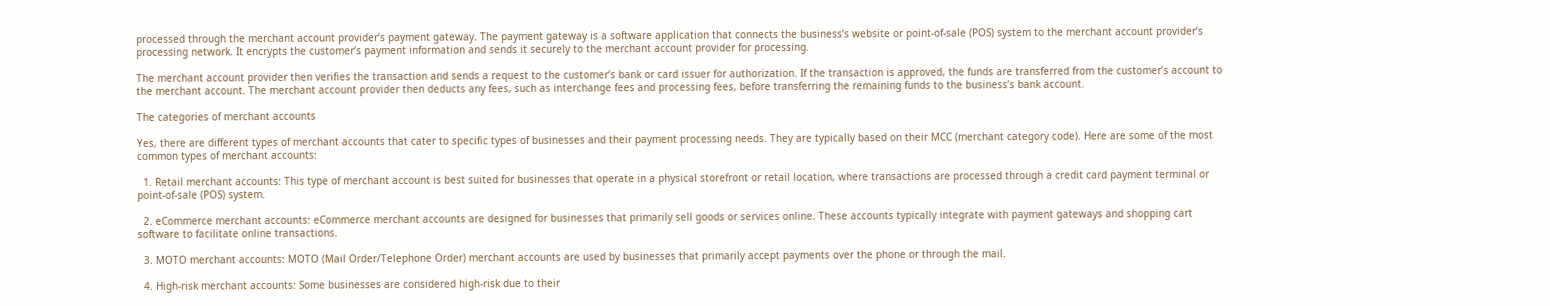processed through the merchant account provider’s payment gateway. The payment gateway is a software application that connects the business’s website or point-of-sale (POS) system to the merchant account provider’s processing network. It encrypts the customer’s payment information and sends it securely to the merchant account provider for processing.

The merchant account provider then verifies the transaction and sends a request to the customer’s bank or card issuer for authorization. If the transaction is approved, the funds are transferred from the customer’s account to the merchant account. The merchant account provider then deducts any fees, such as interchange fees and processing fees, before transferring the remaining funds to the business’s bank account.

The categories of merchant accounts

Yes, there are different types of merchant accounts that cater to specific types of businesses and their payment processing needs. They are typically based on their MCC (merchant category code). Here are some of the most common types of merchant accounts:

  1. Retail merchant accounts: This type of merchant account is best suited for businesses that operate in a physical storefront or retail location, where transactions are processed through a credit card payment terminal or point-of-sale (POS) system.

  2. eCommerce merchant accounts: eCommerce merchant accounts are designed for businesses that primarily sell goods or services online. These accounts typically integrate with payment gateways and shopping cart software to facilitate online transactions.

  3. MOTO merchant accounts: MOTO (Mail Order/Telephone Order) merchant accounts are used by businesses that primarily accept payments over the phone or through the mail.

  4. High-risk merchant accounts: Some businesses are considered high-risk due to their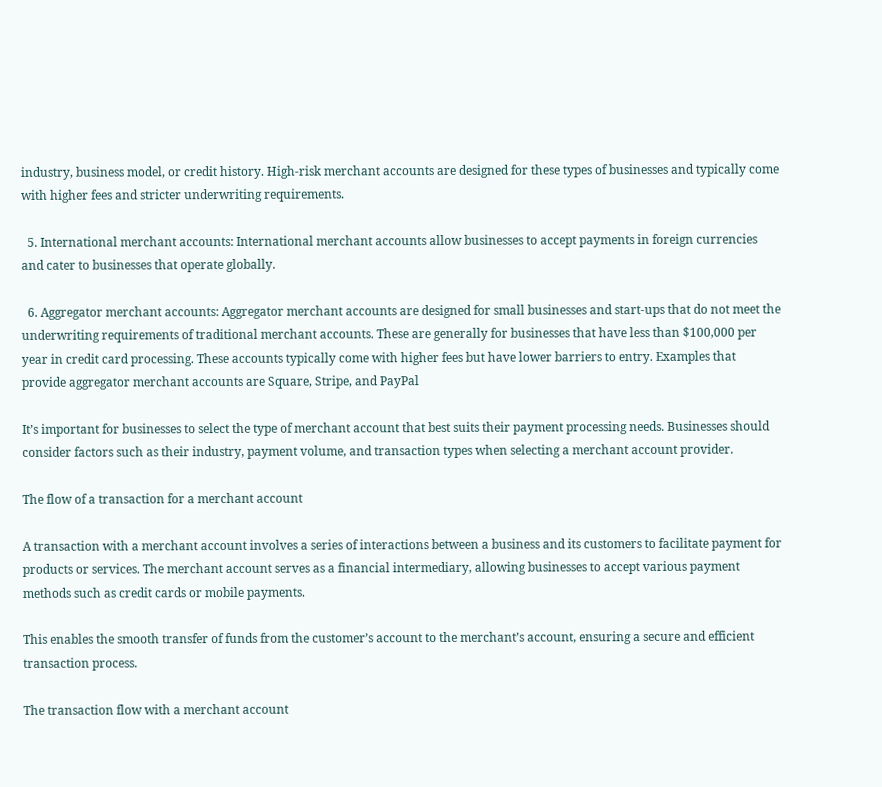industry, business model, or credit history. High-risk merchant accounts are designed for these types of businesses and typically come with higher fees and stricter underwriting requirements.

  5. International merchant accounts: International merchant accounts allow businesses to accept payments in foreign currencies and cater to businesses that operate globally.

  6. Aggregator merchant accounts: Aggregator merchant accounts are designed for small businesses and start-ups that do not meet the underwriting requirements of traditional merchant accounts. These are generally for businesses that have less than $100,000 per year in credit card processing. These accounts typically come with higher fees but have lower barriers to entry. Examples that provide aggregator merchant accounts are Square, Stripe, and PayPal

It’s important for businesses to select the type of merchant account that best suits their payment processing needs. Businesses should consider factors such as their industry, payment volume, and transaction types when selecting a merchant account provider.

The flow of a transaction for a merchant account

A transaction with a merchant account involves a series of interactions between a business and its customers to facilitate payment for products or services. The merchant account serves as a financial intermediary, allowing businesses to accept various payment methods such as credit cards or mobile payments.

This enables the smooth transfer of funds from the customer’s account to the merchant’s account, ensuring a secure and efficient transaction process.

The transaction flow with a merchant account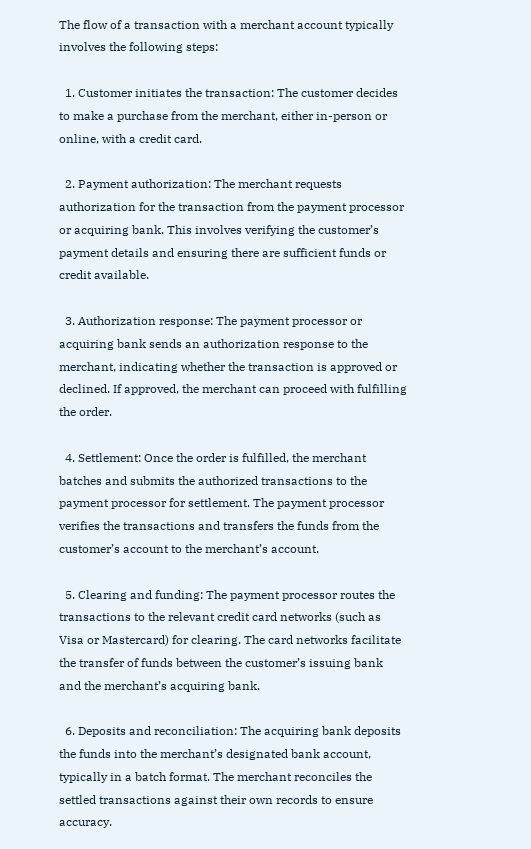The flow of a transaction with a merchant account typically involves the following steps:

  1. Customer initiates the transaction: The customer decides to make a purchase from the merchant, either in-person or online, with a credit card.

  2. Payment authorization: The merchant requests authorization for the transaction from the payment processor or acquiring bank. This involves verifying the customer’s payment details and ensuring there are sufficient funds or credit available.

  3. Authorization response: The payment processor or acquiring bank sends an authorization response to the merchant, indicating whether the transaction is approved or declined. If approved, the merchant can proceed with fulfilling the order.

  4. Settlement: Once the order is fulfilled, the merchant batches and submits the authorized transactions to the payment processor for settlement. The payment processor verifies the transactions and transfers the funds from the customer’s account to the merchant’s account.

  5. Clearing and funding: The payment processor routes the transactions to the relevant credit card networks (such as Visa or Mastercard) for clearing. The card networks facilitate the transfer of funds between the customer’s issuing bank and the merchant’s acquiring bank.

  6. Deposits and reconciliation: The acquiring bank deposits the funds into the merchant’s designated bank account, typically in a batch format. The merchant reconciles the settled transactions against their own records to ensure accuracy.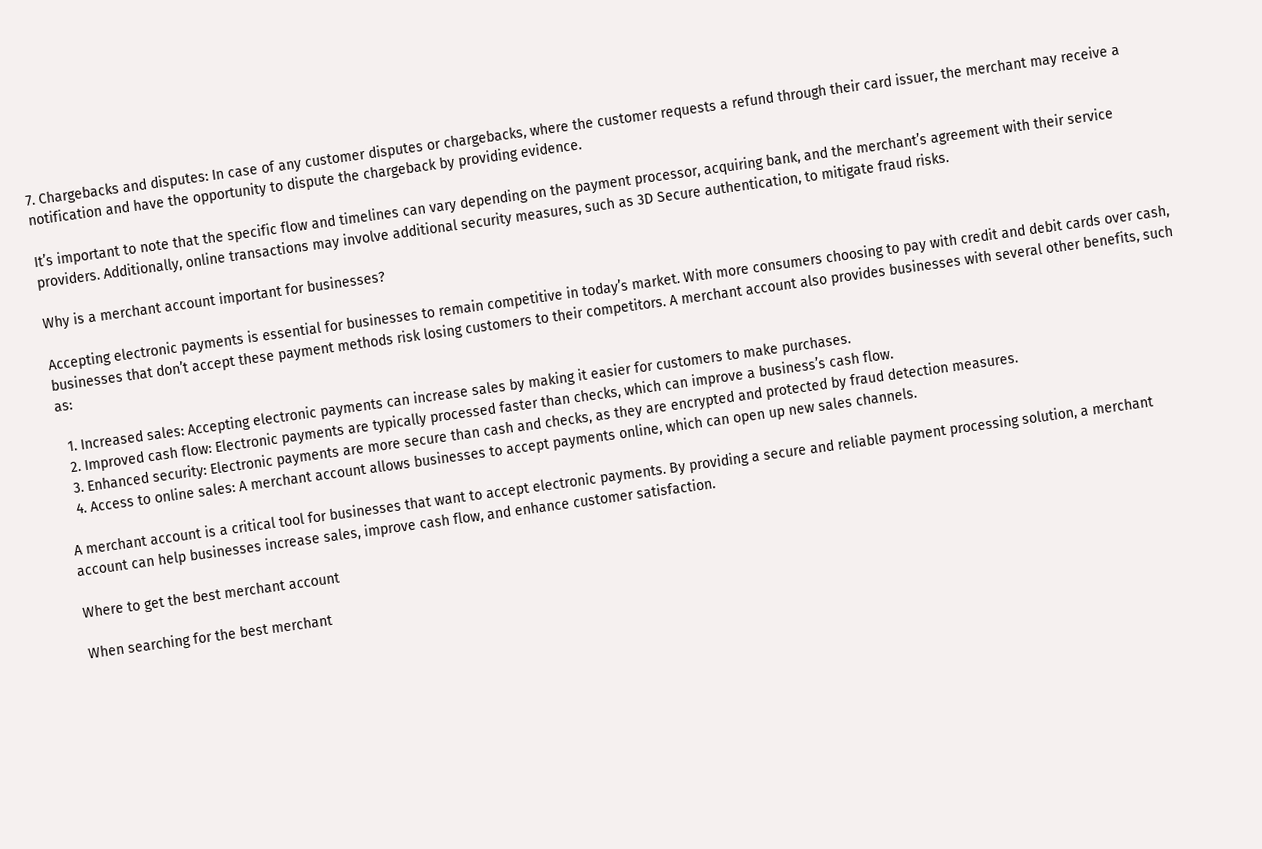7. Chargebacks and disputes: In case of any customer disputes or chargebacks, where the customer requests a refund through their card issuer, the merchant may receive a notification and have the opportunity to dispute the chargeback by providing evidence.

It’s important to note that the specific flow and timelines can vary depending on the payment processor, acquiring bank, and the merchant’s agreement with their service providers. Additionally, online transactions may involve additional security measures, such as 3D Secure authentication, to mitigate fraud risks.

Why is a merchant account important for businesses?

Accepting electronic payments is essential for businesses to remain competitive in today’s market. With more consumers choosing to pay with credit and debit cards over cash, businesses that don’t accept these payment methods risk losing customers to their competitors. A merchant account also provides businesses with several other benefits, such as:

  1. Increased sales: Accepting electronic payments can increase sales by making it easier for customers to make purchases.
  2. Improved cash flow: Electronic payments are typically processed faster than checks, which can improve a business’s cash flow.
  3. Enhanced security: Electronic payments are more secure than cash and checks, as they are encrypted and protected by fraud detection measures.
  4. Access to online sales: A merchant account allows businesses to accept payments online, which can open up new sales channels.

A merchant account is a critical tool for businesses that want to accept electronic payments. By providing a secure and reliable payment processing solution, a merchant account can help businesses increase sales, improve cash flow, and enhance customer satisfaction.

Where to get the best merchant account

When searching for the best merchant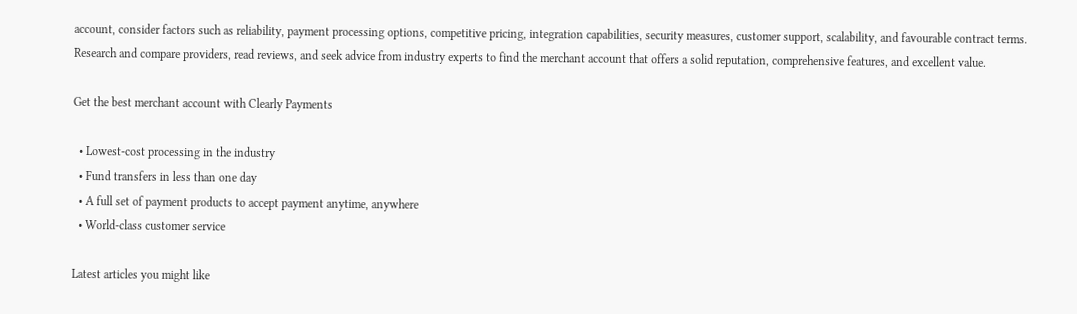account, consider factors such as reliability, payment processing options, competitive pricing, integration capabilities, security measures, customer support, scalability, and favourable contract terms. Research and compare providers, read reviews, and seek advice from industry experts to find the merchant account that offers a solid reputation, comprehensive features, and excellent value.

Get the best merchant account with Clearly Payments

  • Lowest-cost processing in the industry
  • Fund transfers in less than one day
  • A full set of payment products to accept payment anytime, anywhere
  • World-class customer service

Latest articles you might like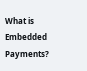What is Embedded Payments?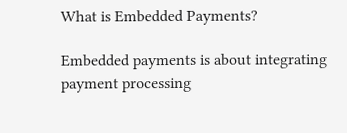What is Embedded Payments?

Embedded payments is about integrating payment processing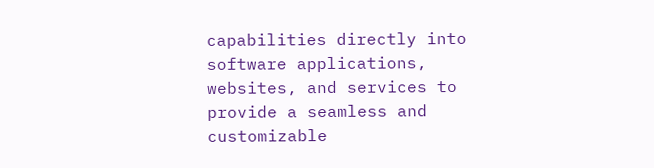capabilities directly into software applications, websites, and services to provide a seamless and customizable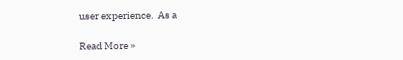user experience.  As a

Read More »